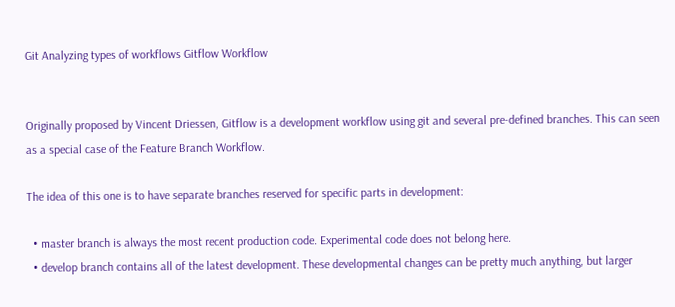Git Analyzing types of workflows Gitflow Workflow


Originally proposed by Vincent Driessen, Gitflow is a development workflow using git and several pre-defined branches. This can seen as a special case of the Feature Branch Workflow.

The idea of this one is to have separate branches reserved for specific parts in development:

  • master branch is always the most recent production code. Experimental code does not belong here.
  • develop branch contains all of the latest development. These developmental changes can be pretty much anything, but larger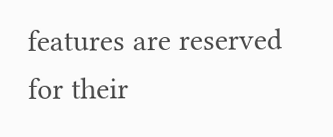features are reserved for their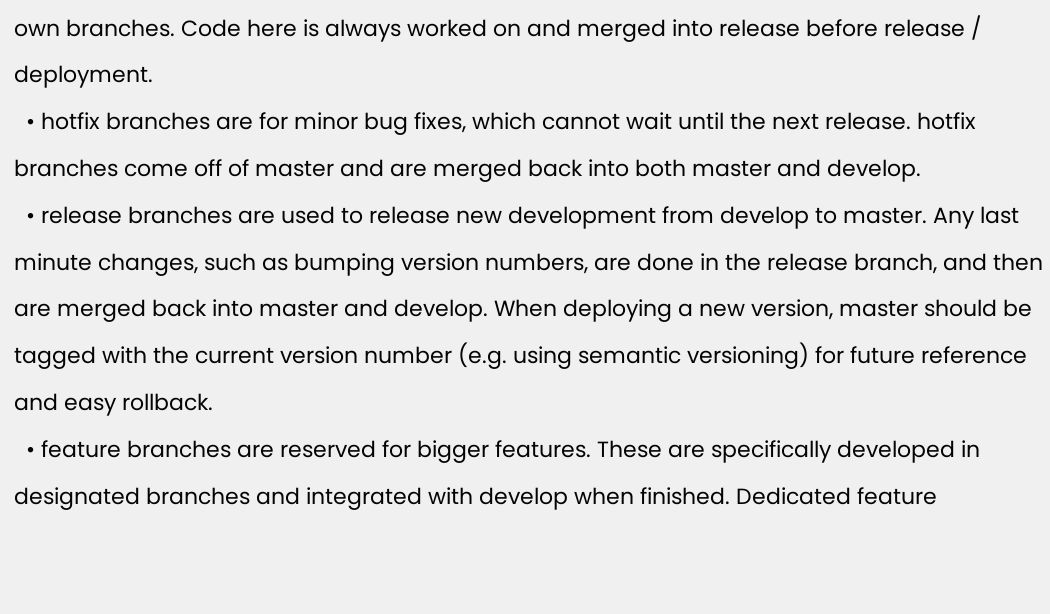own branches. Code here is always worked on and merged into release before release / deployment.
  • hotfix branches are for minor bug fixes, which cannot wait until the next release. hotfix branches come off of master and are merged back into both master and develop.
  • release branches are used to release new development from develop to master. Any last minute changes, such as bumping version numbers, are done in the release branch, and then are merged back into master and develop. When deploying a new version, master should be tagged with the current version number (e.g. using semantic versioning) for future reference and easy rollback.
  • feature branches are reserved for bigger features. These are specifically developed in designated branches and integrated with develop when finished. Dedicated feature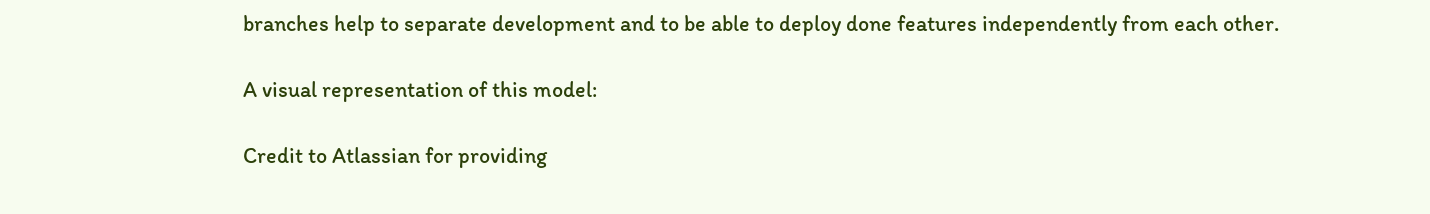branches help to separate development and to be able to deploy done features independently from each other.

A visual representation of this model:

Credit to Atlassian for providing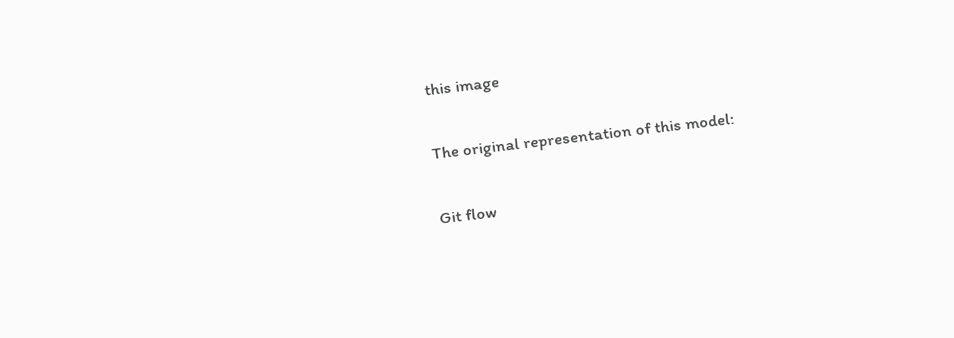this image

The original representation of this model:

Git flow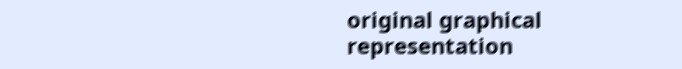original graphical representation